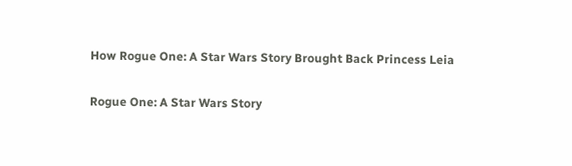How Rogue One: A Star Wars Story Brought Back Princess Leia

Rogue One: A Star Wars Story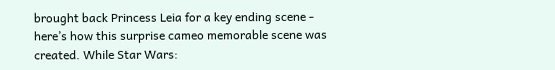brought back Princess Leia for a key ending scene - here’s how this surprise cameo memorable scene was created. While Star Wars: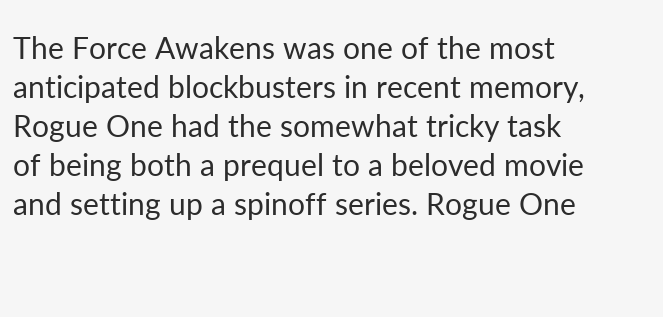The Force Awakens was one of the most anticipated blockbusters in recent memory, Rogue One had the somewhat tricky task of being both a prequel to a beloved movie and setting up a spinoff series. Rogue One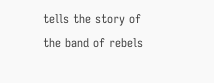tells the story of the band of rebels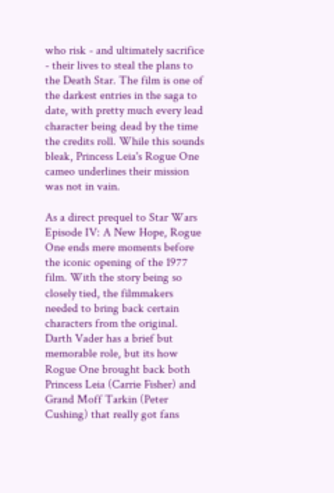who risk - and ultimately sacrifice - their lives to steal the plans to the Death Star. The film is one of the darkest entries in the saga to date, with pretty much every lead character being dead by the time the credits roll. While this sounds bleak, Princess Leia's Rogue One cameo underlines their mission was not in vain.

As a direct prequel to Star Wars Episode IV: A New Hope, Rogue One ends mere moments before the iconic opening of the 1977 film. With the story being so closely tied, the filmmakers needed to bring back certain characters from the original. Darth Vader has a brief but memorable role, but its how Rogue One brought back both Princess Leia (Carrie Fisher) and Grand Moff Tarkin (Peter Cushing) that really got fans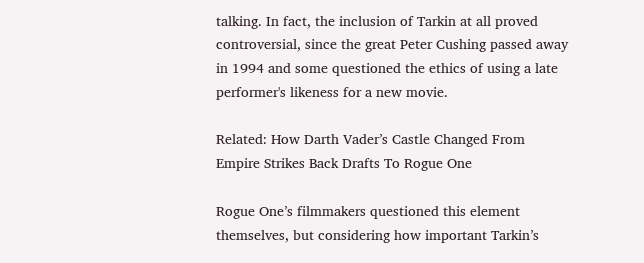talking. In fact, the inclusion of Tarkin at all proved controversial, since the great Peter Cushing passed away in 1994 and some questioned the ethics of using a late performer's likeness for a new movie.

Related: How Darth Vader’s Castle Changed From Empire Strikes Back Drafts To Rogue One

Rogue One’s filmmakers questioned this element themselves, but considering how important Tarkin’s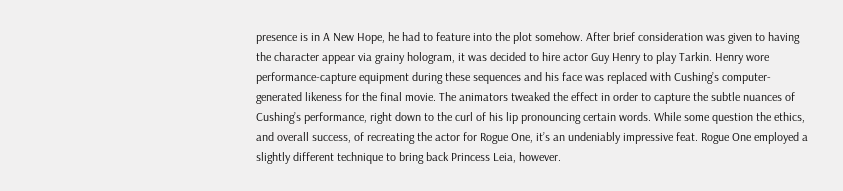presence is in A New Hope, he had to feature into the plot somehow. After brief consideration was given to having the character appear via grainy hologram, it was decided to hire actor Guy Henry to play Tarkin. Henry wore performance-capture equipment during these sequences and his face was replaced with Cushing’s computer-generated likeness for the final movie. The animators tweaked the effect in order to capture the subtle nuances of Cushing’s performance, right down to the curl of his lip pronouncing certain words. While some question the ethics, and overall success, of recreating the actor for Rogue One, it’s an undeniably impressive feat. Rogue One employed a slightly different technique to bring back Princess Leia, however.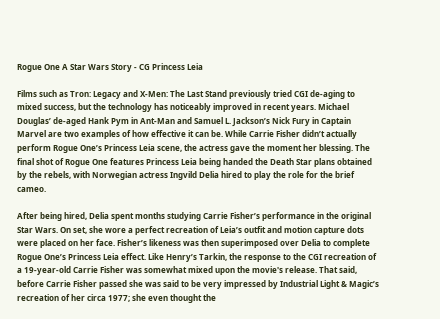Rogue One A Star Wars Story - CG Princess Leia

Films such as Tron: Legacy and X-Men: The Last Stand previously tried CGI de-aging to mixed success, but the technology has noticeably improved in recent years. Michael Douglas’ de-aged Hank Pym in Ant-Man and Samuel L. Jackson’s Nick Fury in Captain Marvel are two examples of how effective it can be. While Carrie Fisher didn’t actually perform Rogue One’s Princess Leia scene, the actress gave the moment her blessing. The final shot of Rogue One features Princess Leia being handed the Death Star plans obtained by the rebels, with Norwegian actress Ingvild Delia hired to play the role for the brief cameo.

After being hired, Delia spent months studying Carrie Fisher’s performance in the original Star Wars. On set, she wore a perfect recreation of Leia’s outfit and motion capture dots were placed on her face. Fisher’s likeness was then superimposed over Delia to complete Rogue One’s Princess Leia effect. Like Henry’s Tarkin, the response to the CGI recreation of a 19-year-old Carrie Fisher was somewhat mixed upon the movie's release. That said, before Carrie Fisher passed she was said to be very impressed by Industrial Light & Magic’s recreation of her circa 1977; she even thought the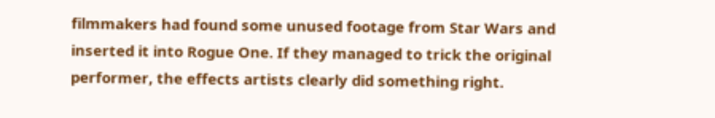filmmakers had found some unused footage from Star Wars and inserted it into Rogue One. If they managed to trick the original performer, the effects artists clearly did something right.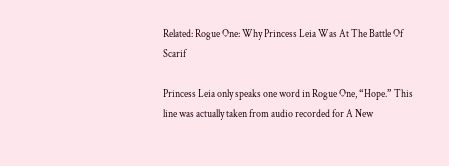Related: Rogue One: Why Princess Leia Was At The Battle Of Scarif

Princess Leia only speaks one word in Rogue One, “Hope.” This line was actually taken from audio recorded for A New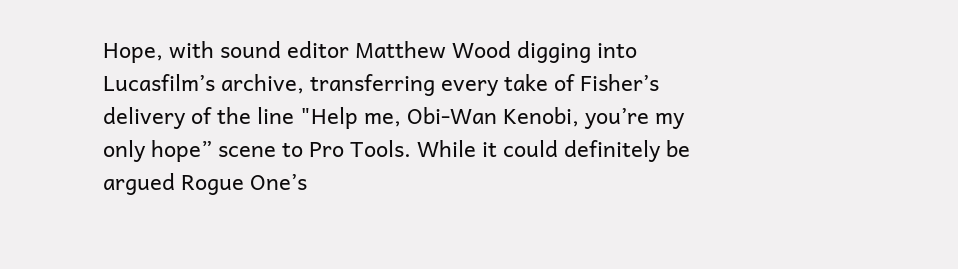Hope, with sound editor Matthew Wood digging into Lucasfilm’s archive, transferring every take of Fisher’s delivery of the line "Help me, Obi-Wan Kenobi, you’re my only hope” scene to Pro Tools. While it could definitely be argued Rogue One’s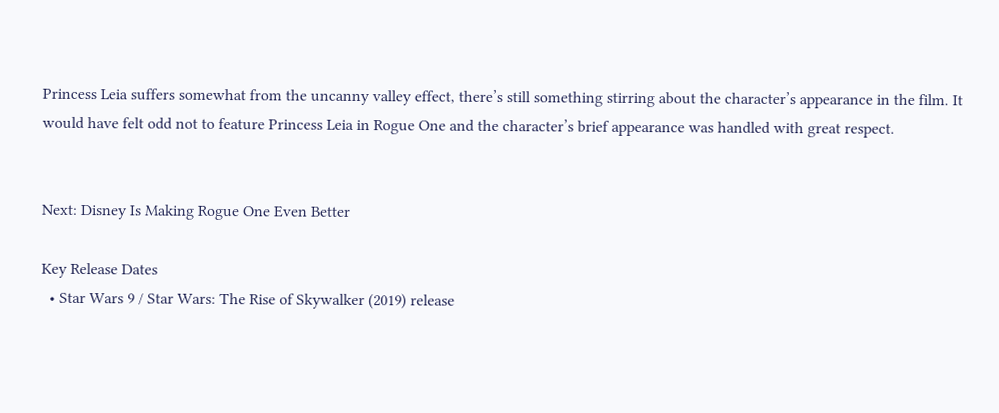Princess Leia suffers somewhat from the uncanny valley effect, there’s still something stirring about the character’s appearance in the film. It would have felt odd not to feature Princess Leia in Rogue One and the character’s brief appearance was handled with great respect.


Next: Disney Is Making Rogue One Even Better

Key Release Dates
  • Star Wars 9 / Star Wars: The Rise of Skywalker (2019) release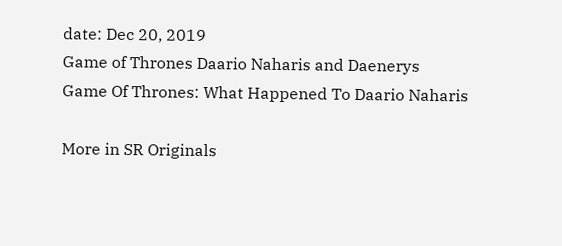date: Dec 20, 2019
Game of Thrones Daario Naharis and Daenerys
Game Of Thrones: What Happened To Daario Naharis

More in SR Originals